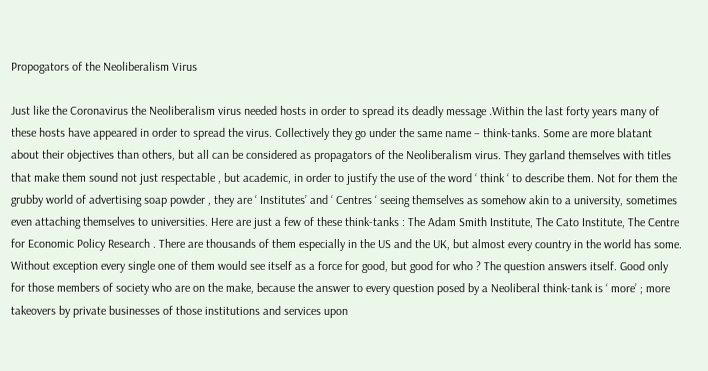Propogators of the Neoliberalism Virus

Just like the Coronavirus the Neoliberalism virus needed hosts in order to spread its deadly message .Within the last forty years many of these hosts have appeared in order to spread the virus. Collectively they go under the same name – think-tanks. Some are more blatant about their objectives than others, but all can be considered as propagators of the Neoliberalism virus. They garland themselves with titles that make them sound not just respectable , but academic, in order to justify the use of the word ‘ think ‘ to describe them. Not for them the grubby world of advertising soap powder , they are ‘ Institutes’ and ‘ Centres ‘ seeing themselves as somehow akin to a university, sometimes even attaching themselves to universities. Here are just a few of these think-tanks : The Adam Smith Institute, The Cato Institute, The Centre for Economic Policy Research . There are thousands of them especially in the US and the UK, but almost every country in the world has some. Without exception every single one of them would see itself as a force for good, but good for who ? The question answers itself. Good only for those members of society who are on the make, because the answer to every question posed by a Neoliberal think-tank is ‘ more’ ; more takeovers by private businesses of those institutions and services upon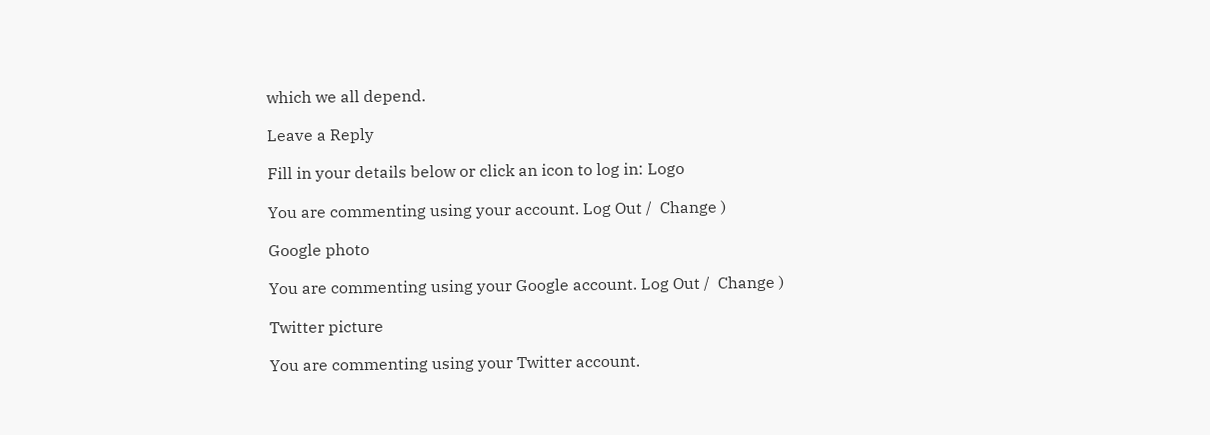which we all depend.

Leave a Reply

Fill in your details below or click an icon to log in: Logo

You are commenting using your account. Log Out /  Change )

Google photo

You are commenting using your Google account. Log Out /  Change )

Twitter picture

You are commenting using your Twitter account.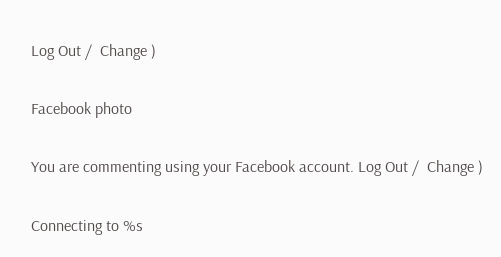Log Out /  Change )

Facebook photo

You are commenting using your Facebook account. Log Out /  Change )

Connecting to %s